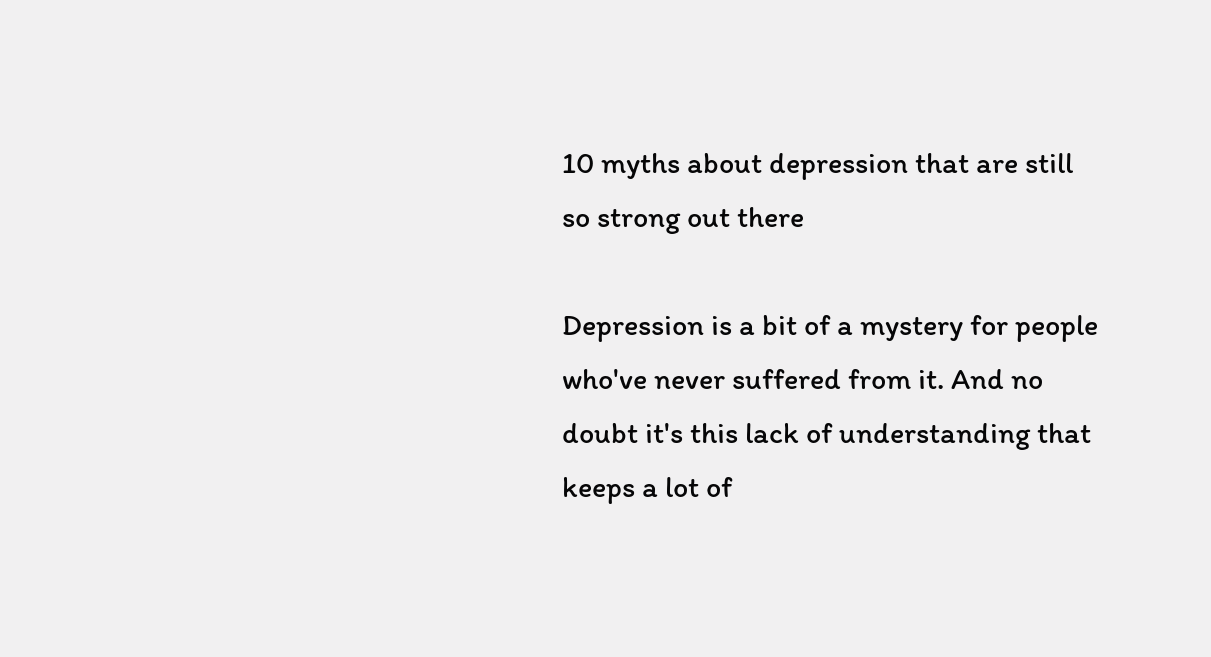10 myths about depression that are still so strong out there

Depression is a bit of a mystery for people who've never suffered from it. And no doubt it's this lack of understanding that keeps a lot of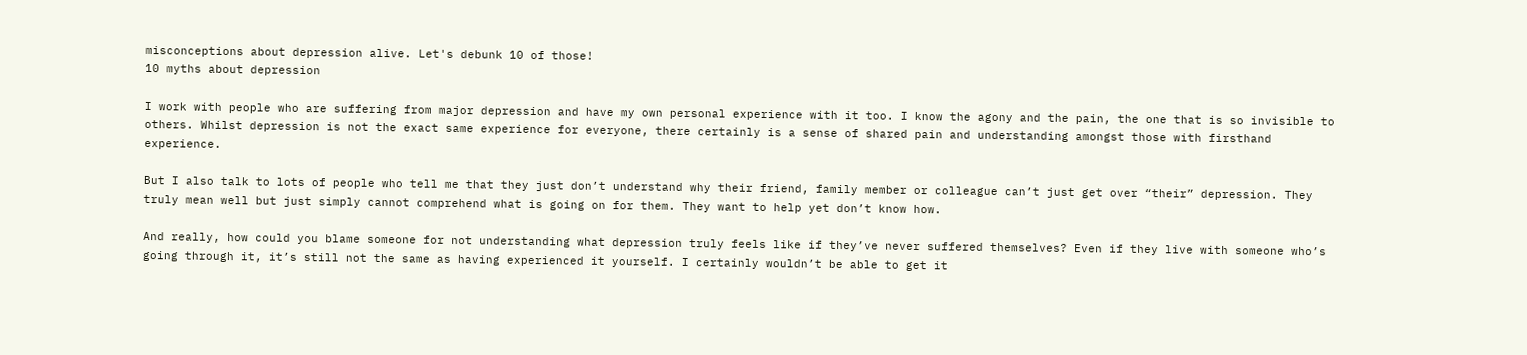misconceptions about depression alive. Let's debunk 10 of those!
10 myths about depression

I work with people who are suffering from major depression and have my own personal experience with it too. I know the agony and the pain, the one that is so invisible to others. Whilst depression is not the exact same experience for everyone, there certainly is a sense of shared pain and understanding amongst those with firsthand experience.

But I also talk to lots of people who tell me that they just don’t understand why their friend, family member or colleague can’t just get over “their” depression. They truly mean well but just simply cannot comprehend what is going on for them. They want to help yet don’t know how.

And really, how could you blame someone for not understanding what depression truly feels like if they’ve never suffered themselves? Even if they live with someone who’s going through it, it’s still not the same as having experienced it yourself. I certainly wouldn’t be able to get it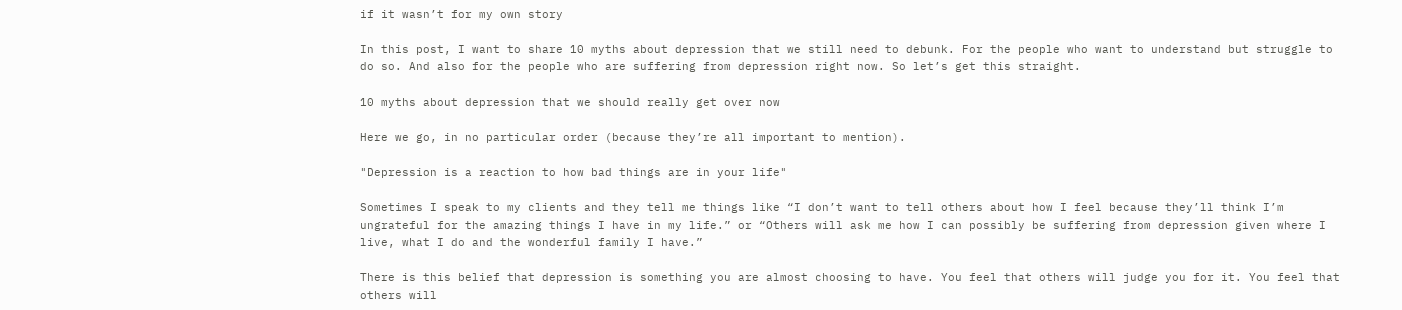if it wasn’t for my own story

In this post, I want to share 10 myths about depression that we still need to debunk. For the people who want to understand but struggle to do so. And also for the people who are suffering from depression right now. So let’s get this straight.

10 myths about depression that we should really get over now

Here we go, in no particular order (because they’re all important to mention).

"Depression is a reaction to how bad things are in your life"

Sometimes I speak to my clients and they tell me things like “I don’t want to tell others about how I feel because they’ll think I’m ungrateful for the amazing things I have in my life.” or “Others will ask me how I can possibly be suffering from depression given where I live, what I do and the wonderful family I have.”

There is this belief that depression is something you are almost choosing to have. You feel that others will judge you for it. You feel that others will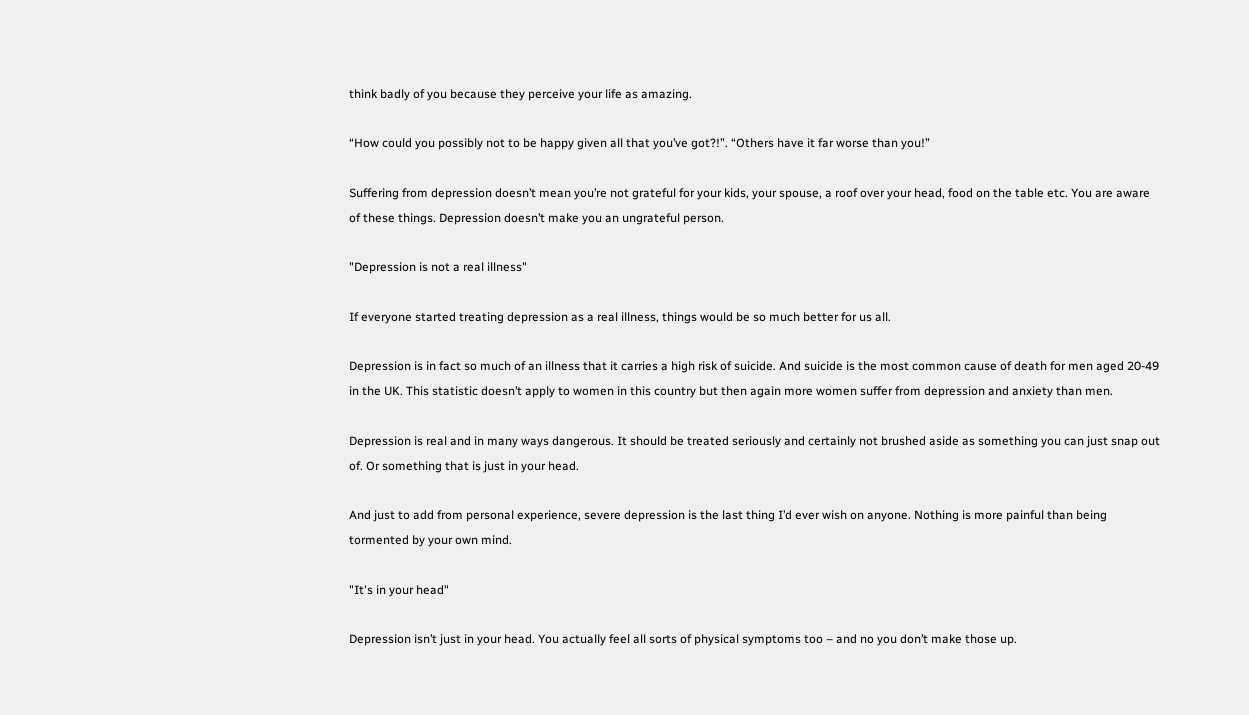think badly of you because they perceive your life as amazing.

“How could you possibly not to be happy given all that you’ve got?!”. “Others have it far worse than you!”

Suffering from depression doesn’t mean you’re not grateful for your kids, your spouse, a roof over your head, food on the table etc. You are aware of these things. Depression doesn’t make you an ungrateful person.

"Depression is not a real illness"

If everyone started treating depression as a real illness, things would be so much better for us all.

Depression is in fact so much of an illness that it carries a high risk of suicide. And suicide is the most common cause of death for men aged 20-49 in the UK. This statistic doesn’t apply to women in this country but then again more women suffer from depression and anxiety than men.

Depression is real and in many ways dangerous. It should be treated seriously and certainly not brushed aside as something you can just snap out of. Or something that is just in your head.

And just to add from personal experience, severe depression is the last thing I’d ever wish on anyone. Nothing is more painful than being tormented by your own mind.

"It's in your head"

Depression isn’t just in your head. You actually feel all sorts of physical symptoms too – and no you don’t make those up.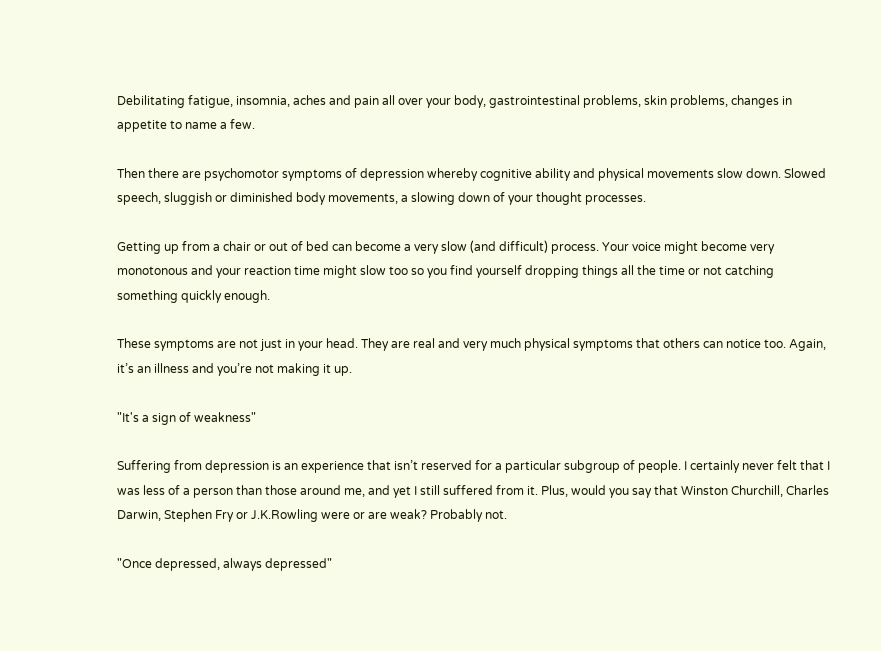Debilitating fatigue, insomnia, aches and pain all over your body, gastrointestinal problems, skin problems, changes in appetite to name a few.

Then there are psychomotor symptoms of depression whereby cognitive ability and physical movements slow down. Slowed speech, sluggish or diminished body movements, a slowing down of your thought processes.

Getting up from a chair or out of bed can become a very slow (and difficult) process. Your voice might become very monotonous and your reaction time might slow too so you find yourself dropping things all the time or not catching something quickly enough.

These symptoms are not just in your head. They are real and very much physical symptoms that others can notice too. Again, it’s an illness and you’re not making it up.

"It's a sign of weakness"

Suffering from depression is an experience that isn’t reserved for a particular subgroup of people. I certainly never felt that I was less of a person than those around me, and yet I still suffered from it. Plus, would you say that Winston Churchill, Charles Darwin, Stephen Fry or J.K.Rowling were or are weak? Probably not.

"Once depressed, always depressed"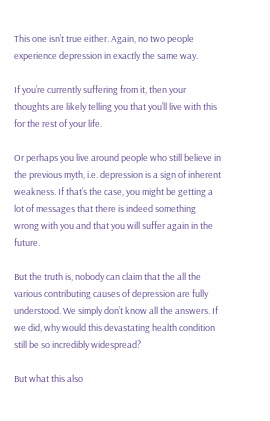This one isn’t true either. Again, no two people experience depression in exactly the same way.

If you’re currently suffering from it, then your thoughts are likely telling you that you’ll live with this for the rest of your life.

Or perhaps you live around people who still believe in the previous myth, i.e. depression is a sign of inherent weakness. If that’s the case, you might be getting a lot of messages that there is indeed something wrong with you and that you will suffer again in the future.

But the truth is, nobody can claim that the all the various contributing causes of depression are fully understood. We simply don’t know all the answers. If we did, why would this devastating health condition still be so incredibly widespread?

But what this also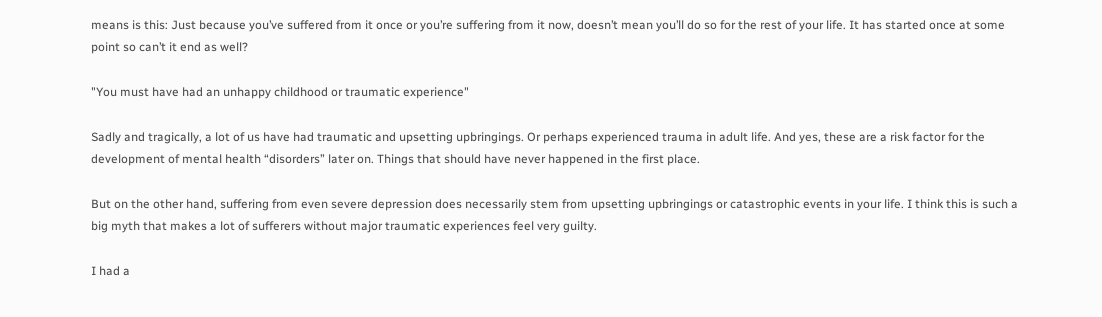means is this: Just because you’ve suffered from it once or you’re suffering from it now, doesn’t mean you’ll do so for the rest of your life. It has started once at some point so can’t it end as well?

"You must have had an unhappy childhood or traumatic experience"

Sadly and tragically, a lot of us have had traumatic and upsetting upbringings. Or perhaps experienced trauma in adult life. And yes, these are a risk factor for the development of mental health “disorders” later on. Things that should have never happened in the first place.

But on the other hand, suffering from even severe depression does necessarily stem from upsetting upbringings or catastrophic events in your life. I think this is such a big myth that makes a lot of sufferers without major traumatic experiences feel very guilty.

I had a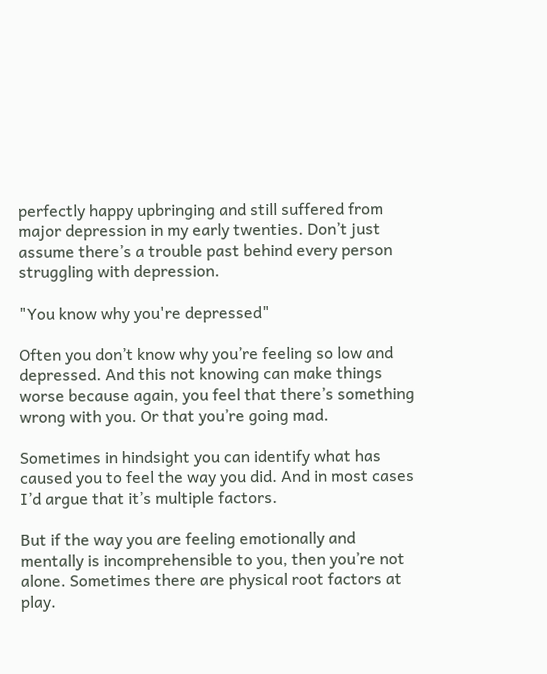perfectly happy upbringing and still suffered from major depression in my early twenties. Don’t just assume there’s a trouble past behind every person struggling with depression.

"You know why you're depressed"

Often you don’t know why you’re feeling so low and depressed. And this not knowing can make things worse because again, you feel that there’s something wrong with you. Or that you’re going mad.

Sometimes in hindsight you can identify what has caused you to feel the way you did. And in most cases I’d argue that it’s multiple factors.

But if the way you are feeling emotionally and mentally is incomprehensible to you, then you’re not alone. Sometimes there are physical root factors at play.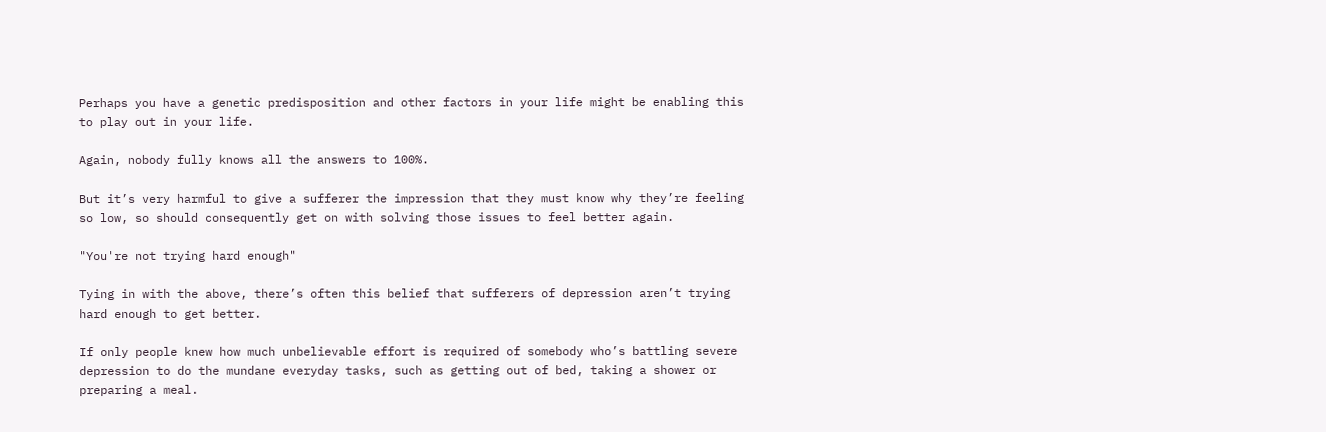Perhaps you have a genetic predisposition and other factors in your life might be enabling this to play out in your life.

Again, nobody fully knows all the answers to 100%.

But it’s very harmful to give a sufferer the impression that they must know why they’re feeling so low, so should consequently get on with solving those issues to feel better again.

"You're not trying hard enough"

Tying in with the above, there’s often this belief that sufferers of depression aren’t trying hard enough to get better.

If only people knew how much unbelievable effort is required of somebody who’s battling severe depression to do the mundane everyday tasks, such as getting out of bed, taking a shower or preparing a meal.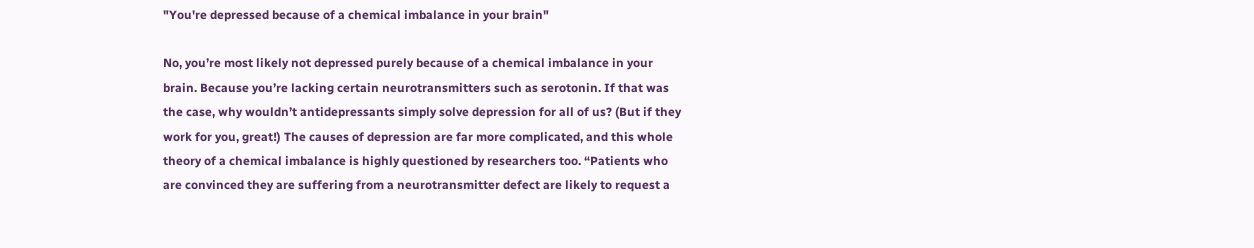"You're depressed because of a chemical imbalance in your brain"

No, you’re most likely not depressed purely because of a chemical imbalance in your brain. Because you’re lacking certain neurotransmitters such as serotonin. If that was the case, why wouldn’t antidepressants simply solve depression for all of us? (But if they work for you, great!) The causes of depression are far more complicated, and this whole theory of a chemical imbalance is highly questioned by researchers too. “Patients who are convinced they are suffering from a neurotransmitter defect are likely to request a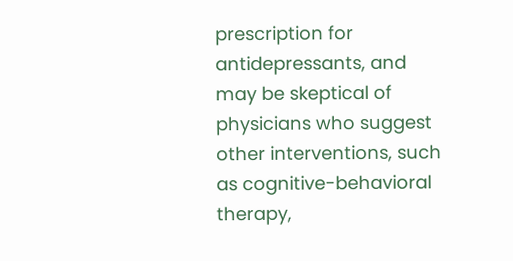prescription for antidepressants, and may be skeptical of physicians who suggest other interventions, such as cognitive-behavioral therapy,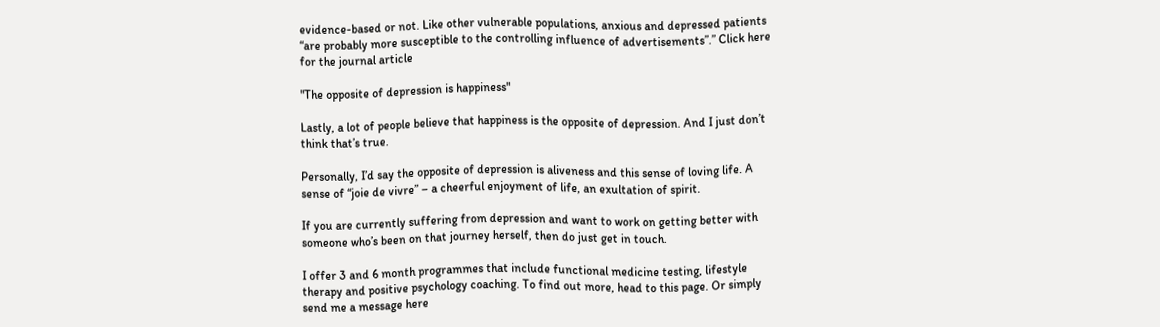evidence-based or not. Like other vulnerable populations, anxious and depressed patients “are probably more susceptible to the controlling influence of advertisements”.” Click here for the journal article

"The opposite of depression is happiness"

Lastly, a lot of people believe that happiness is the opposite of depression. And I just don’t think that’s true.

Personally, I’d say the opposite of depression is aliveness and this sense of loving life. A sense of “joie de vivre” – a cheerful enjoyment of life, an exultation of spirit.

If you are currently suffering from depression and want to work on getting better with someone who’s been on that journey herself, then do just get in touch.

I offer 3 and 6 month programmes that include functional medicine testing, lifestyle therapy and positive psychology coaching. To find out more, head to this page. Or simply send me a message here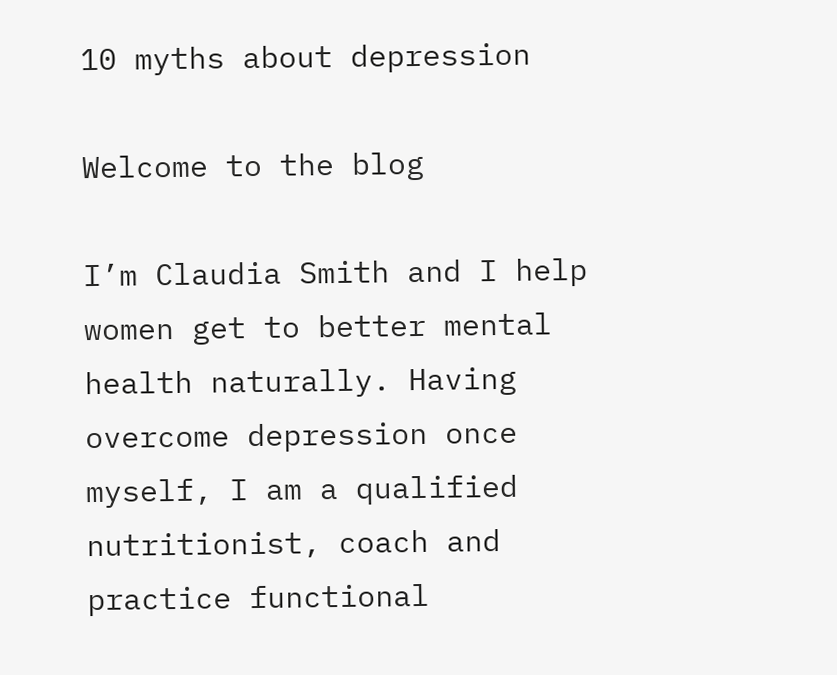10 myths about depression

Welcome to the blog

I’m Claudia Smith and I help women get to better mental health naturally. Having overcome depression once myself, I am a qualified nutritionist, coach and practice functional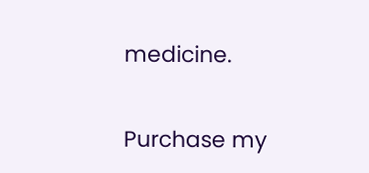medicine.

Purchase my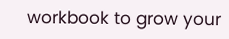workbook to grow your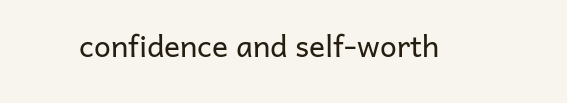confidence and self-worth